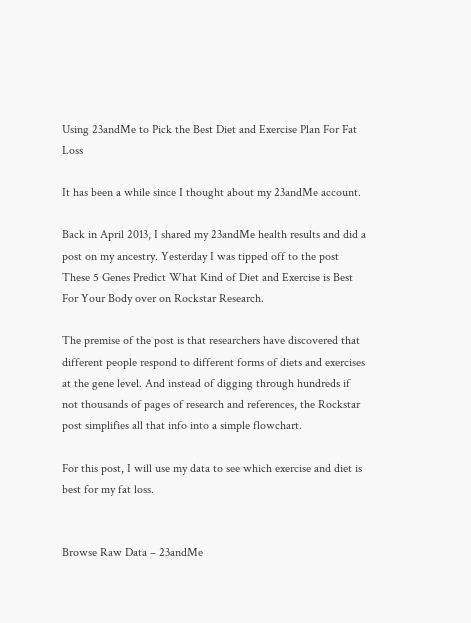Using 23andMe to Pick the Best Diet and Exercise Plan For Fat Loss

It has been a while since I thought about my 23andMe account.

Back in April 2013, I shared my 23andMe health results and did a post on my ancestry. Yesterday I was tipped off to the post These 5 Genes Predict What Kind of Diet and Exercise is Best For Your Body over on Rockstar Research.

The premise of the post is that researchers have discovered that different people respond to different forms of diets and exercises at the gene level. And instead of digging through hundreds if not thousands of pages of research and references, the Rockstar post simplifies all that info into a simple flowchart.

For this post, I will use my data to see which exercise and diet is best for my fat loss.


Browse Raw Data – 23andMe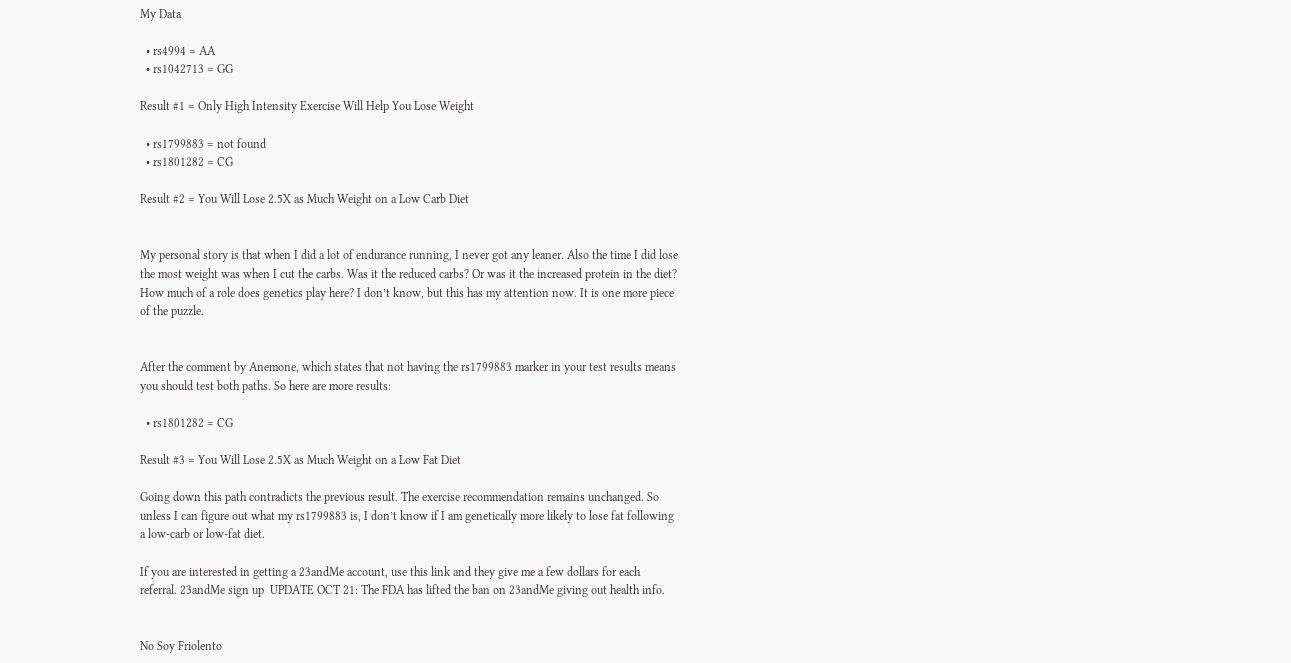My Data

  • rs4994 = AA
  • rs1042713 = GG

Result #1 = Only High Intensity Exercise Will Help You Lose Weight

  • rs1799883 = not found
  • rs1801282 = CG

Result #2 = You Will Lose 2.5X as Much Weight on a Low Carb Diet


My personal story is that when I did a lot of endurance running, I never got any leaner. Also the time I did lose the most weight was when I cut the carbs. Was it the reduced carbs? Or was it the increased protein in the diet? How much of a role does genetics play here? I don’t know, but this has my attention now. It is one more piece of the puzzle.


After the comment by Anemone, which states that not having the rs1799883 marker in your test results means you should test both paths. So here are more results:

  • rs1801282 = CG

Result #3 = You Will Lose 2.5X as Much Weight on a Low Fat Diet

Going down this path contradicts the previous result. The exercise recommendation remains unchanged. So unless I can figure out what my rs1799883 is, I don’t know if I am genetically more likely to lose fat following a low-carb or low-fat diet.

If you are interested in getting a 23andMe account, use this link and they give me a few dollars for each referral. 23andMe sign up  UPDATE OCT 21: The FDA has lifted the ban on 23andMe giving out health info.


No Soy Friolento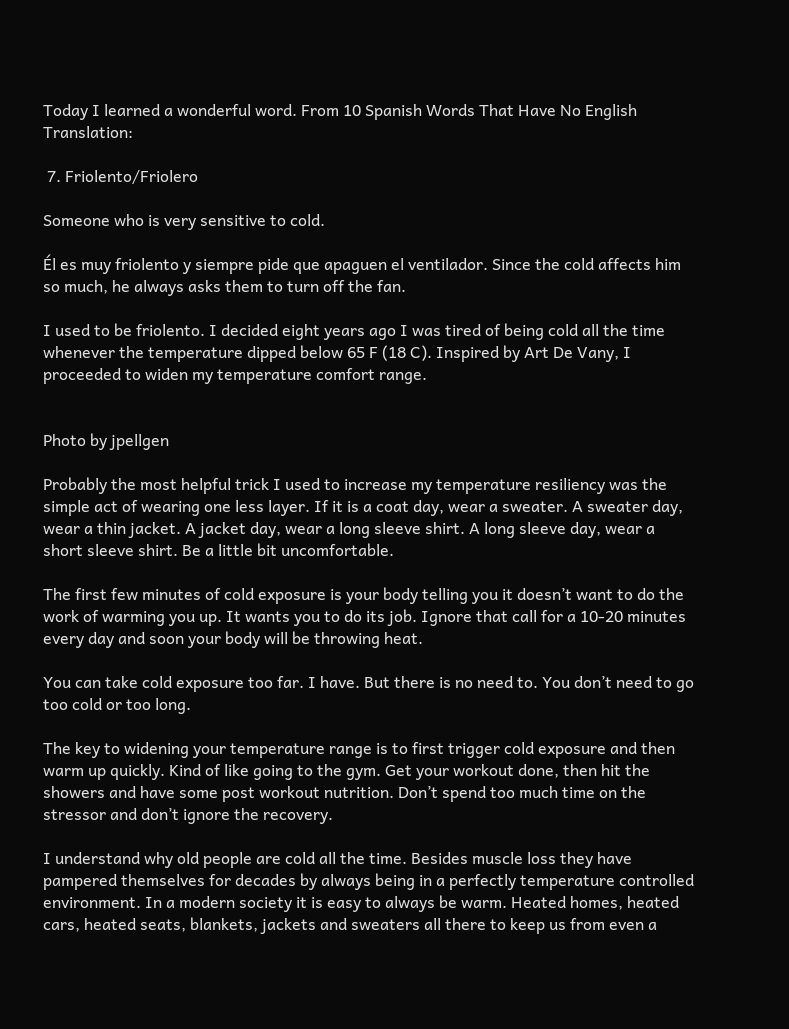Today I learned a wonderful word. From 10 Spanish Words That Have No English Translation:

 7. Friolento/Friolero

Someone who is very sensitive to cold.

Él es muy friolento y siempre pide que apaguen el ventilador. Since the cold affects him so much, he always asks them to turn off the fan.

I used to be friolento. I decided eight years ago I was tired of being cold all the time whenever the temperature dipped below 65 F (18 C). Inspired by Art De Vany, I proceeded to widen my temperature comfort range.


Photo by jpellgen

Probably the most helpful trick I used to increase my temperature resiliency was the simple act of wearing one less layer. If it is a coat day, wear a sweater. A sweater day, wear a thin jacket. A jacket day, wear a long sleeve shirt. A long sleeve day, wear a short sleeve shirt. Be a little bit uncomfortable.

The first few minutes of cold exposure is your body telling you it doesn’t want to do the work of warming you up. It wants you to do its job. Ignore that call for a 10-20 minutes every day and soon your body will be throwing heat.

You can take cold exposure too far. I have. But there is no need to. You don’t need to go too cold or too long.

The key to widening your temperature range is to first trigger cold exposure and then warm up quickly. Kind of like going to the gym. Get your workout done, then hit the showers and have some post workout nutrition. Don’t spend too much time on the stressor and don’t ignore the recovery.

I understand why old people are cold all the time. Besides muscle loss they have pampered themselves for decades by always being in a perfectly temperature controlled environment. In a modern society it is easy to always be warm. Heated homes, heated cars, heated seats, blankets, jackets and sweaters all there to keep us from even a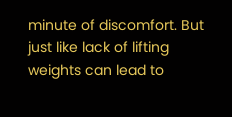minute of discomfort. But just like lack of lifting weights can lead to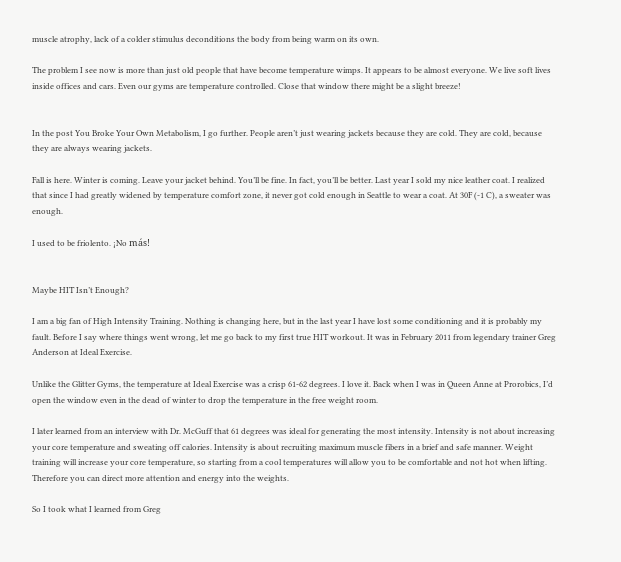muscle atrophy, lack of a colder stimulus deconditions the body from being warm on its own.

The problem I see now is more than just old people that have become temperature wimps. It appears to be almost everyone. We live soft lives inside offices and cars. Even our gyms are temperature controlled. Close that window there might be a slight breeze!


In the post You Broke Your Own Metabolism, I go further. People aren’t just wearing jackets because they are cold. They are cold, because they are always wearing jackets.

Fall is here. Winter is coming. Leave your jacket behind. You’ll be fine. In fact, you’ll be better. Last year I sold my nice leather coat. I realized that since I had greatly widened by temperature comfort zone, it never got cold enough in Seattle to wear a coat. At 30F (-1 C), a sweater was enough.

I used to be friolento. ¡No más!


Maybe HIT Isn’t Enough?

I am a big fan of High Intensity Training. Nothing is changing here, but in the last year I have lost some conditioning and it is probably my fault. Before I say where things went wrong, let me go back to my first true HIT workout. It was in February 2011 from legendary trainer Greg Anderson at Ideal Exercise.

Unlike the Glitter Gyms, the temperature at Ideal Exercise was a crisp 61-62 degrees. I love it. Back when I was in Queen Anne at Prorobics, I’d open the window even in the dead of winter to drop the temperature in the free weight room.

I later learned from an interview with Dr. McGuff that 61 degrees was ideal for generating the most intensity. Intensity is not about increasing your core temperature and sweating off calories. Intensity is about recruiting maximum muscle fibers in a brief and safe manner. Weight training will increase your core temperature, so starting from a cool temperatures will allow you to be comfortable and not hot when lifting. Therefore you can direct more attention and energy into the weights.

So I took what I learned from Greg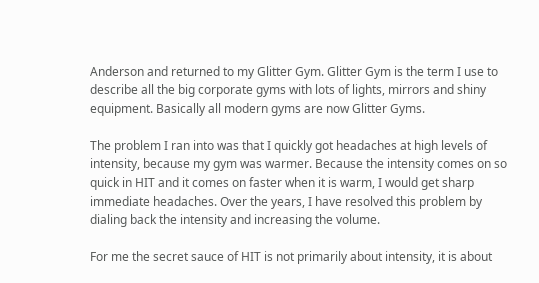Anderson and returned to my Glitter Gym. Glitter Gym is the term I use to describe all the big corporate gyms with lots of lights, mirrors and shiny equipment. Basically all modern gyms are now Glitter Gyms.

The problem I ran into was that I quickly got headaches at high levels of intensity, because my gym was warmer. Because the intensity comes on so quick in HIT and it comes on faster when it is warm, I would get sharp immediate headaches. Over the years, I have resolved this problem by dialing back the intensity and increasing the volume.

For me the secret sauce of HIT is not primarily about intensity, it is about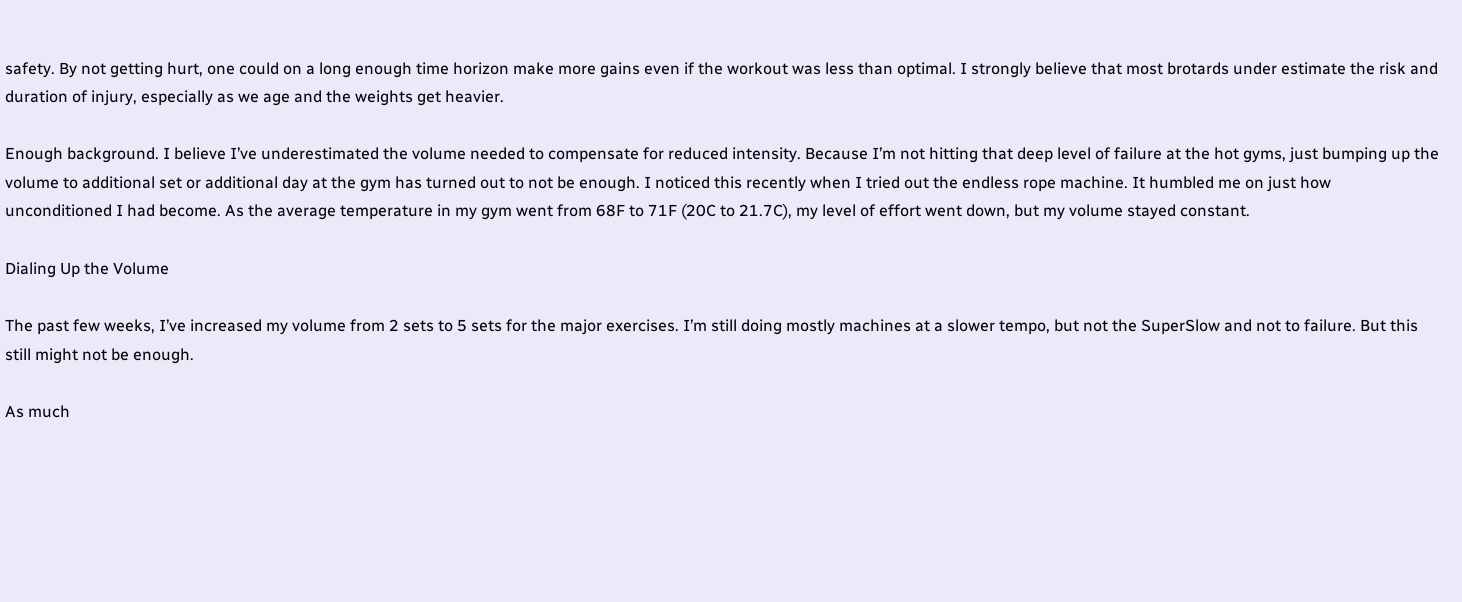safety. By not getting hurt, one could on a long enough time horizon make more gains even if the workout was less than optimal. I strongly believe that most brotards under estimate the risk and duration of injury, especially as we age and the weights get heavier.

Enough background. I believe I’ve underestimated the volume needed to compensate for reduced intensity. Because I’m not hitting that deep level of failure at the hot gyms, just bumping up the volume to additional set or additional day at the gym has turned out to not be enough. I noticed this recently when I tried out the endless rope machine. It humbled me on just how unconditioned I had become. As the average temperature in my gym went from 68F to 71F (20C to 21.7C), my level of effort went down, but my volume stayed constant.

Dialing Up the Volume

The past few weeks, I’ve increased my volume from 2 sets to 5 sets for the major exercises. I’m still doing mostly machines at a slower tempo, but not the SuperSlow and not to failure. But this still might not be enough.

As much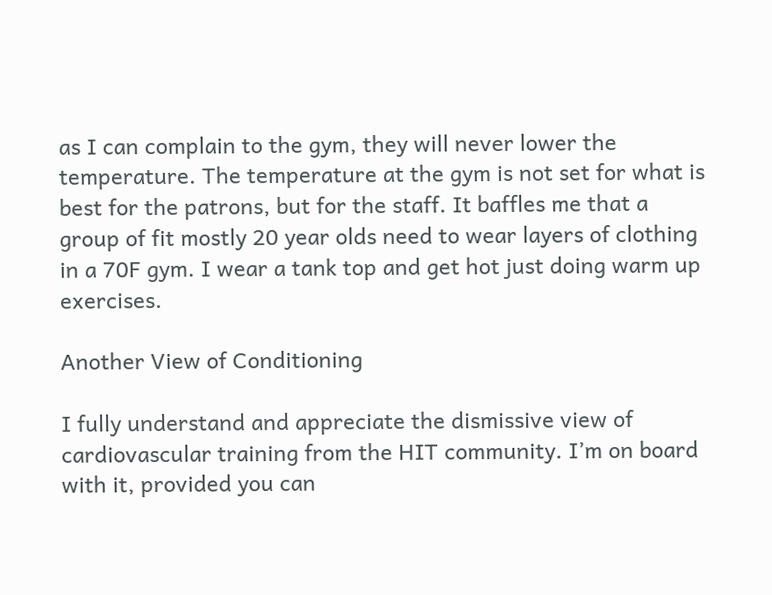as I can complain to the gym, they will never lower the temperature. The temperature at the gym is not set for what is best for the patrons, but for the staff. It baffles me that a group of fit mostly 20 year olds need to wear layers of clothing in a 70F gym. I wear a tank top and get hot just doing warm up exercises.

Another View of Conditioning

I fully understand and appreciate the dismissive view of cardiovascular training from the HIT community. I’m on board with it, provided you can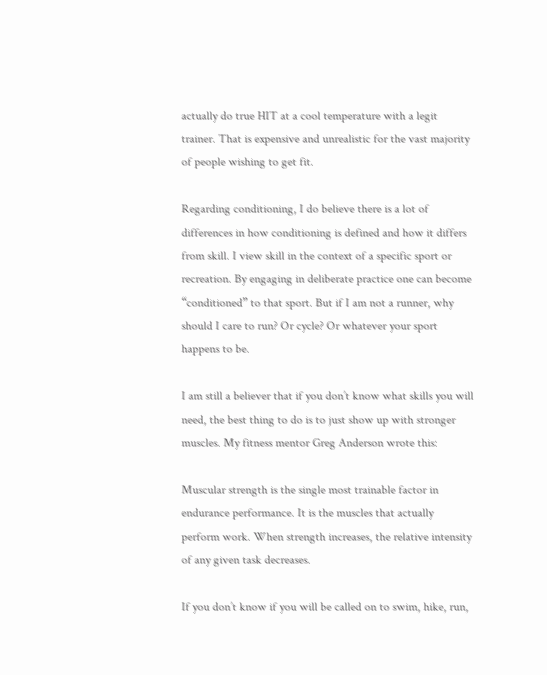actually do true HIT at a cool temperature with a legit trainer. That is expensive and unrealistic for the vast majority of people wishing to get fit.

Regarding conditioning, I do believe there is a lot of differences in how conditioning is defined and how it differs from skill. I view skill in the context of a specific sport or recreation. By engaging in deliberate practice one can become “conditioned” to that sport. But if I am not a runner, why should I care to run? Or cycle? Or whatever your sport happens to be.

I am still a believer that if you don’t know what skills you will need, the best thing to do is to just show up with stronger muscles. My fitness mentor Greg Anderson wrote this:

Muscular strength is the single most trainable factor in endurance performance. It is the muscles that actually perform work. When strength increases, the relative intensity of any given task decreases.

If you don’t know if you will be called on to swim, hike, run,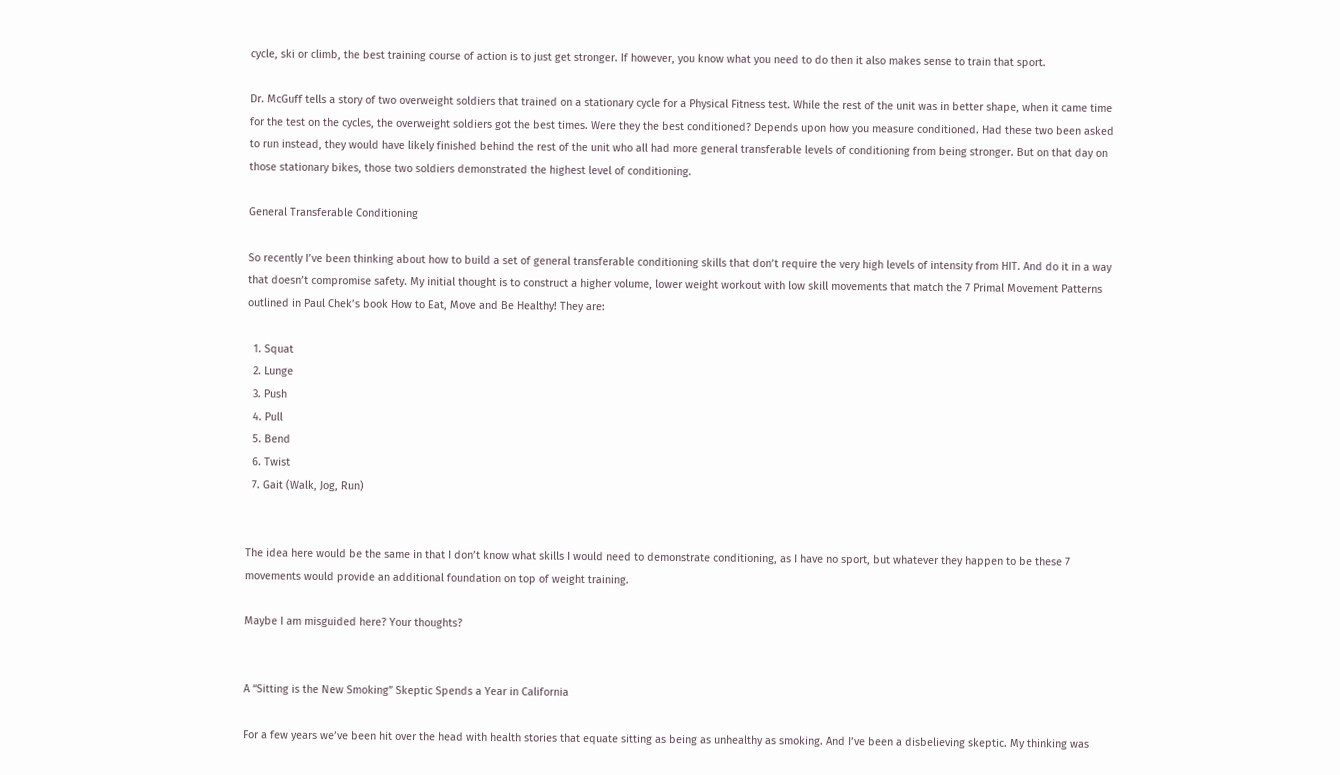cycle, ski or climb, the best training course of action is to just get stronger. If however, you know what you need to do then it also makes sense to train that sport.

Dr. McGuff tells a story of two overweight soldiers that trained on a stationary cycle for a Physical Fitness test. While the rest of the unit was in better shape, when it came time for the test on the cycles, the overweight soldiers got the best times. Were they the best conditioned? Depends upon how you measure conditioned. Had these two been asked to run instead, they would have likely finished behind the rest of the unit who all had more general transferable levels of conditioning from being stronger. But on that day on those stationary bikes, those two soldiers demonstrated the highest level of conditioning.

General Transferable Conditioning

So recently I’ve been thinking about how to build a set of general transferable conditioning skills that don’t require the very high levels of intensity from HIT. And do it in a way that doesn’t compromise safety. My initial thought is to construct a higher volume, lower weight workout with low skill movements that match the 7 Primal Movement Patterns outlined in Paul Chek’s book How to Eat, Move and Be Healthy! They are:

  1. Squat
  2. Lunge
  3. Push
  4. Pull
  5. Bend
  6. Twist
  7. Gait (Walk, Jog, Run)


The idea here would be the same in that I don’t know what skills I would need to demonstrate conditioning, as I have no sport, but whatever they happen to be these 7 movements would provide an additional foundation on top of weight training.

Maybe I am misguided here? Your thoughts?


A “Sitting is the New Smoking” Skeptic Spends a Year in California

For a few years we’ve been hit over the head with health stories that equate sitting as being as unhealthy as smoking. And I’ve been a disbelieving skeptic. My thinking was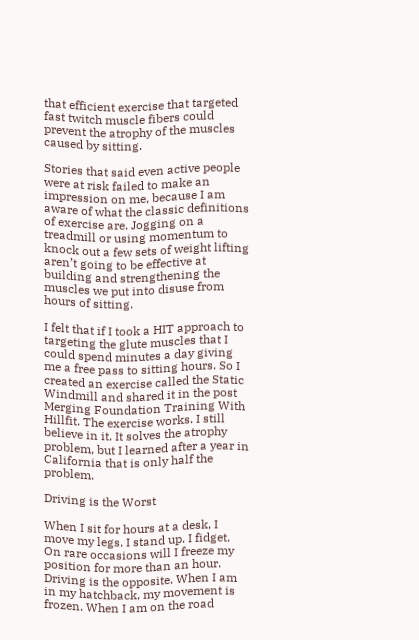that efficient exercise that targeted fast twitch muscle fibers could prevent the atrophy of the muscles caused by sitting.

Stories that said even active people were at risk failed to make an impression on me, because I am aware of what the classic definitions of exercise are. Jogging on a treadmill or using momentum to knock out a few sets of weight lifting aren’t going to be effective at building and strengthening the muscles we put into disuse from hours of sitting.

I felt that if I took a HIT approach to targeting the glute muscles that I could spend minutes a day giving me a free pass to sitting hours. So I created an exercise called the Static Windmill and shared it in the post Merging Foundation Training With Hillfit. The exercise works. I still believe in it. It solves the atrophy problem, but I learned after a year in California that is only half the problem.

Driving is the Worst

When I sit for hours at a desk, I move my legs. I stand up. I fidget. On rare occasions will I freeze my position for more than an hour. Driving is the opposite. When I am in my hatchback, my movement is frozen. When I am on the road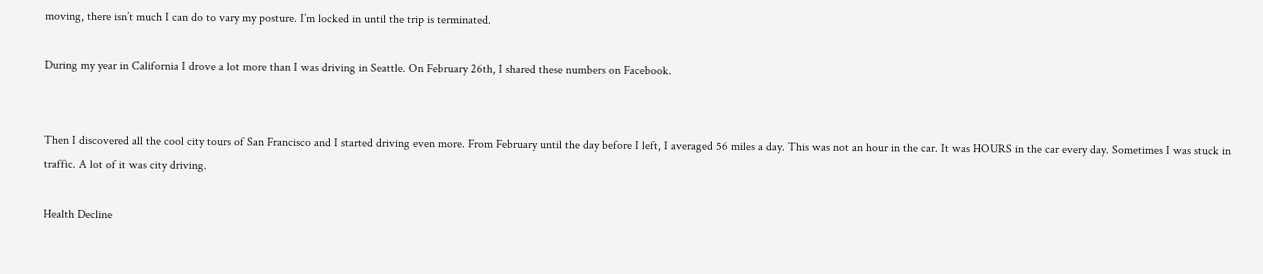moving, there isn’t much I can do to vary my posture. I’m locked in until the trip is terminated.

During my year in California I drove a lot more than I was driving in Seattle. On February 26th, I shared these numbers on Facebook.


Then I discovered all the cool city tours of San Francisco and I started driving even more. From February until the day before I left, I averaged 56 miles a day. This was not an hour in the car. It was HOURS in the car every day. Sometimes I was stuck in traffic. A lot of it was city driving.

Health Decline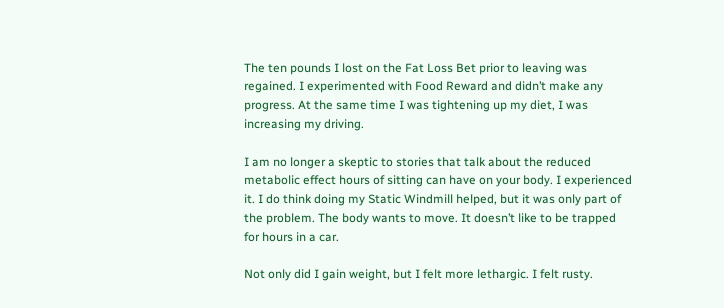The ten pounds I lost on the Fat Loss Bet prior to leaving was regained. I experimented with Food Reward and didn’t make any progress. At the same time I was tightening up my diet, I was increasing my driving.

I am no longer a skeptic to stories that talk about the reduced metabolic effect hours of sitting can have on your body. I experienced it. I do think doing my Static Windmill helped, but it was only part of the problem. The body wants to move. It doesn’t like to be trapped for hours in a car.

Not only did I gain weight, but I felt more lethargic. I felt rusty.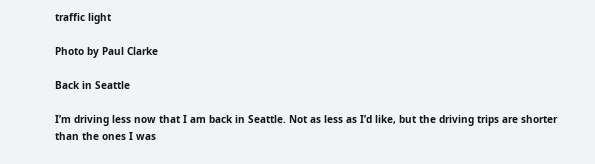traffic light

Photo by Paul Clarke

Back in Seattle

I’m driving less now that I am back in Seattle. Not as less as I’d like, but the driving trips are shorter than the ones I was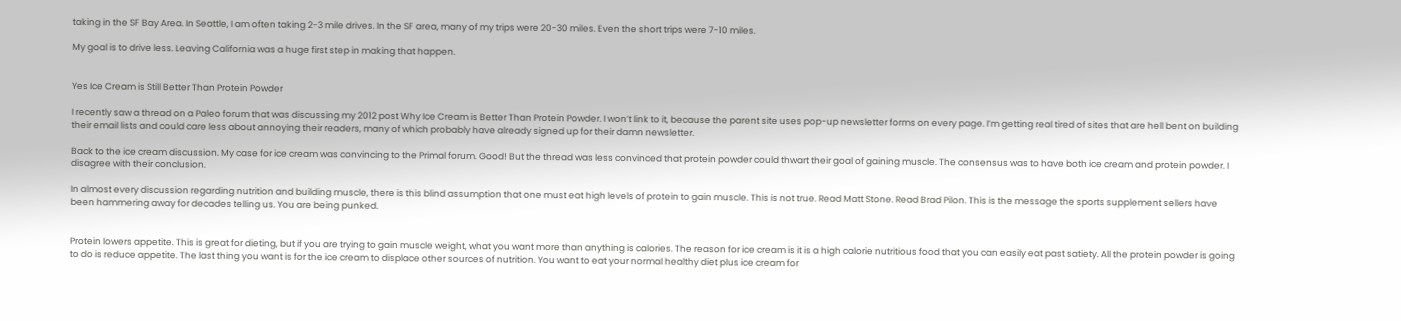taking in the SF Bay Area. In Seattle, I am often taking 2-3 mile drives. In the SF area, many of my trips were 20-30 miles. Even the short trips were 7-10 miles.

My goal is to drive less. Leaving California was a huge first step in making that happen.


Yes Ice Cream is Still Better Than Protein Powder

I recently saw a thread on a Paleo forum that was discussing my 2012 post Why Ice Cream is Better Than Protein Powder. I won’t link to it, because the parent site uses pop-up newsletter forms on every page. I’m getting real tired of sites that are hell bent on building their email lists and could care less about annoying their readers, many of which probably have already signed up for their damn newsletter.

Back to the ice cream discussion. My case for ice cream was convincing to the Primal forum. Good! But the thread was less convinced that protein powder could thwart their goal of gaining muscle. The consensus was to have both ice cream and protein powder. I disagree with their conclusion.

In almost every discussion regarding nutrition and building muscle, there is this blind assumption that one must eat high levels of protein to gain muscle. This is not true. Read Matt Stone. Read Brad Pilon. This is the message the sports supplement sellers have been hammering away for decades telling us. You are being punked.


Protein lowers appetite. This is great for dieting, but if you are trying to gain muscle weight, what you want more than anything is calories. The reason for ice cream is it is a high calorie nutritious food that you can easily eat past satiety. All the protein powder is going to do is reduce appetite. The last thing you want is for the ice cream to displace other sources of nutrition. You want to eat your normal healthy diet plus ice cream for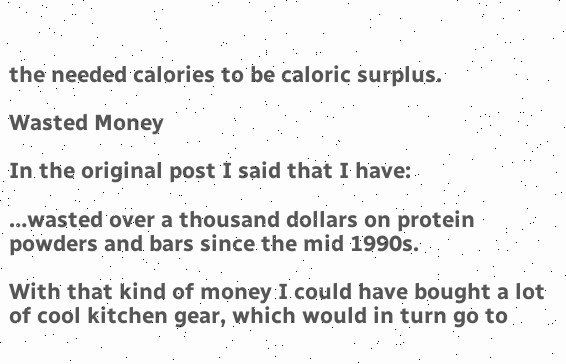the needed calories to be caloric surplus.

Wasted Money

In the original post I said that I have:

…wasted over a thousand dollars on protein powders and bars since the mid 1990s.

With that kind of money I could have bought a lot of cool kitchen gear, which would in turn go to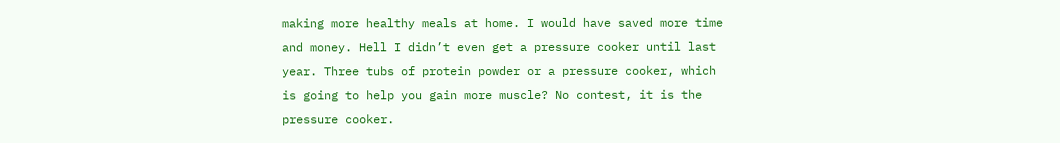making more healthy meals at home. I would have saved more time and money. Hell I didn’t even get a pressure cooker until last year. Three tubs of protein powder or a pressure cooker, which is going to help you gain more muscle? No contest, it is the pressure cooker.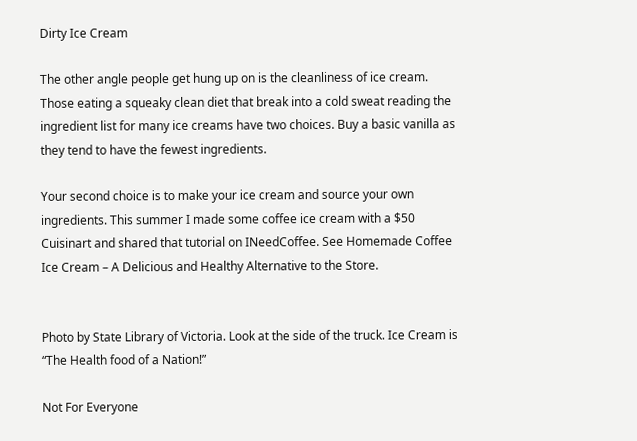Dirty Ice Cream

The other angle people get hung up on is the cleanliness of ice cream. Those eating a squeaky clean diet that break into a cold sweat reading the ingredient list for many ice creams have two choices. Buy a basic vanilla as they tend to have the fewest ingredients.

Your second choice is to make your ice cream and source your own ingredients. This summer I made some coffee ice cream with a $50 Cuisinart and shared that tutorial on INeedCoffee. See Homemade Coffee Ice Cream – A Delicious and Healthy Alternative to the Store.


Photo by State Library of Victoria. Look at the side of the truck. Ice Cream is “The Health food of a Nation!”

Not For Everyone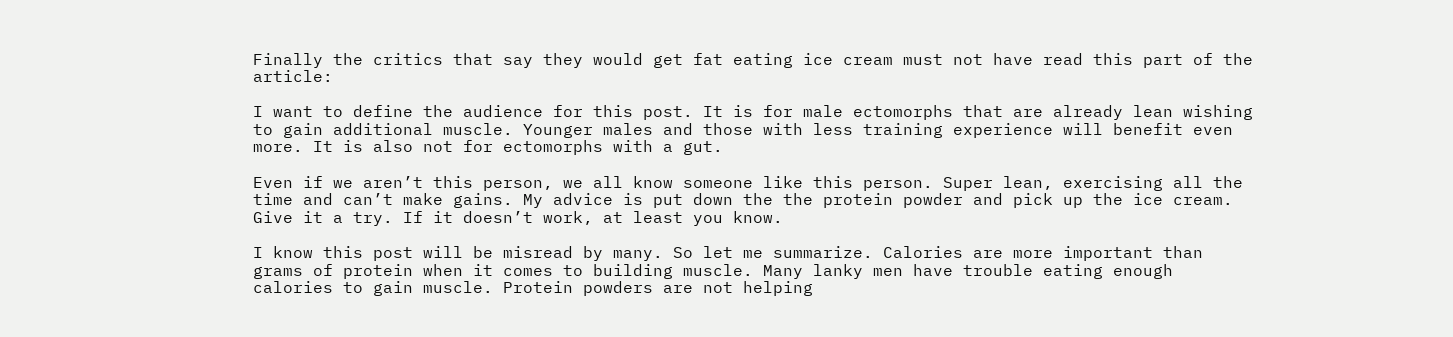Finally the critics that say they would get fat eating ice cream must not have read this part of the article:

I want to define the audience for this post. It is for male ectomorphs that are already lean wishing to gain additional muscle. Younger males and those with less training experience will benefit even more. It is also not for ectomorphs with a gut.

Even if we aren’t this person, we all know someone like this person. Super lean, exercising all the time and can’t make gains. My advice is put down the the protein powder and pick up the ice cream. Give it a try. If it doesn’t work, at least you know.

I know this post will be misread by many. So let me summarize. Calories are more important than grams of protein when it comes to building muscle. Many lanky men have trouble eating enough calories to gain muscle. Protein powders are not helping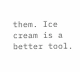them. Ice cream is a better tool.